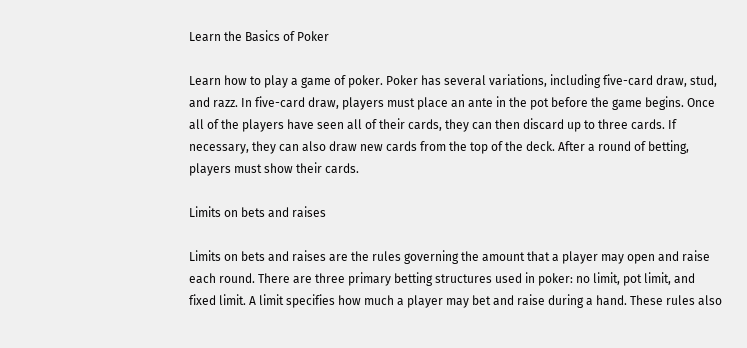Learn the Basics of Poker

Learn how to play a game of poker. Poker has several variations, including five-card draw, stud, and razz. In five-card draw, players must place an ante in the pot before the game begins. Once all of the players have seen all of their cards, they can then discard up to three cards. If necessary, they can also draw new cards from the top of the deck. After a round of betting, players must show their cards.

Limits on bets and raises

Limits on bets and raises are the rules governing the amount that a player may open and raise each round. There are three primary betting structures used in poker: no limit, pot limit, and fixed limit. A limit specifies how much a player may bet and raise during a hand. These rules also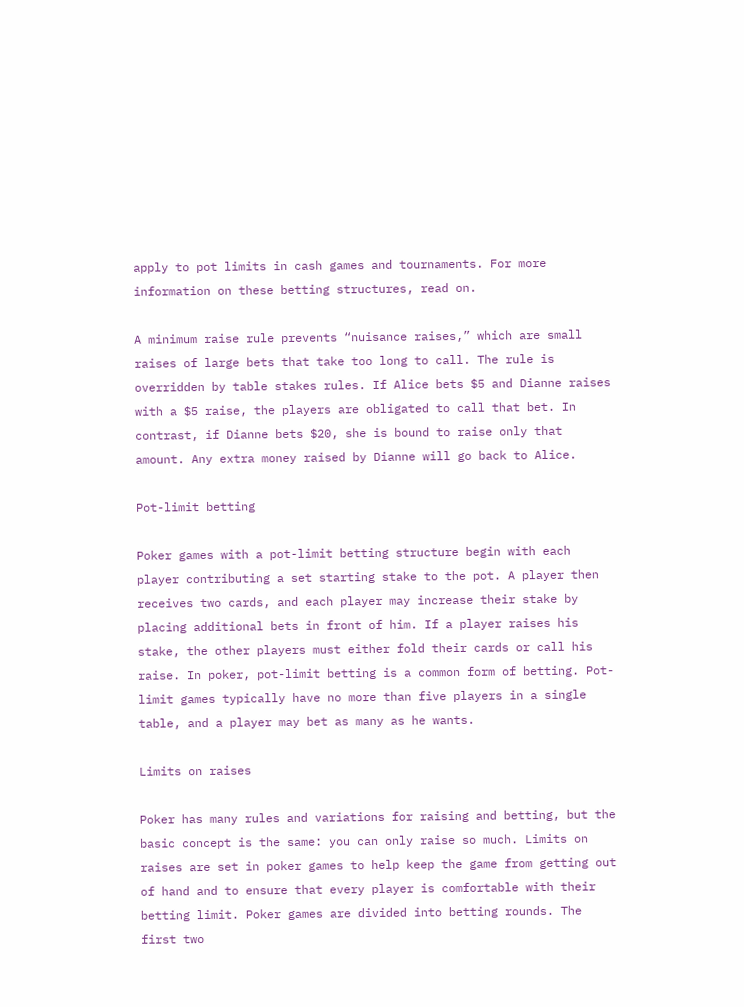apply to pot limits in cash games and tournaments. For more information on these betting structures, read on.

A minimum raise rule prevents “nuisance raises,” which are small raises of large bets that take too long to call. The rule is overridden by table stakes rules. If Alice bets $5 and Dianne raises with a $5 raise, the players are obligated to call that bet. In contrast, if Dianne bets $20, she is bound to raise only that amount. Any extra money raised by Dianne will go back to Alice.

Pot-limit betting

Poker games with a pot-limit betting structure begin with each player contributing a set starting stake to the pot. A player then receives two cards, and each player may increase their stake by placing additional bets in front of him. If a player raises his stake, the other players must either fold their cards or call his raise. In poker, pot-limit betting is a common form of betting. Pot-limit games typically have no more than five players in a single table, and a player may bet as many as he wants.

Limits on raises

Poker has many rules and variations for raising and betting, but the basic concept is the same: you can only raise so much. Limits on raises are set in poker games to help keep the game from getting out of hand and to ensure that every player is comfortable with their betting limit. Poker games are divided into betting rounds. The first two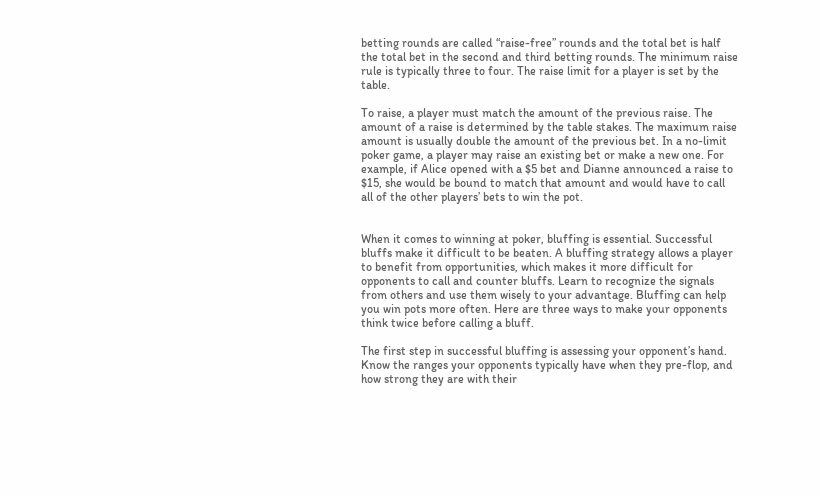betting rounds are called “raise-free” rounds and the total bet is half the total bet in the second and third betting rounds. The minimum raise rule is typically three to four. The raise limit for a player is set by the table.

To raise, a player must match the amount of the previous raise. The amount of a raise is determined by the table stakes. The maximum raise amount is usually double the amount of the previous bet. In a no-limit poker game, a player may raise an existing bet or make a new one. For example, if Alice opened with a $5 bet and Dianne announced a raise to $15, she would be bound to match that amount and would have to call all of the other players’ bets to win the pot.


When it comes to winning at poker, bluffing is essential. Successful bluffs make it difficult to be beaten. A bluffing strategy allows a player to benefit from opportunities, which makes it more difficult for opponents to call and counter bluffs. Learn to recognize the signals from others and use them wisely to your advantage. Bluffing can help you win pots more often. Here are three ways to make your opponents think twice before calling a bluff.

The first step in successful bluffing is assessing your opponent’s hand. Know the ranges your opponents typically have when they pre-flop, and how strong they are with their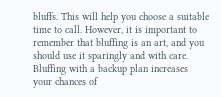bluffs. This will help you choose a suitable time to call. However, it is important to remember that bluffing is an art, and you should use it sparingly and with care. Bluffing with a backup plan increases your chances of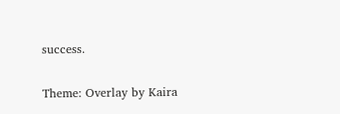success.

Theme: Overlay by Kaira